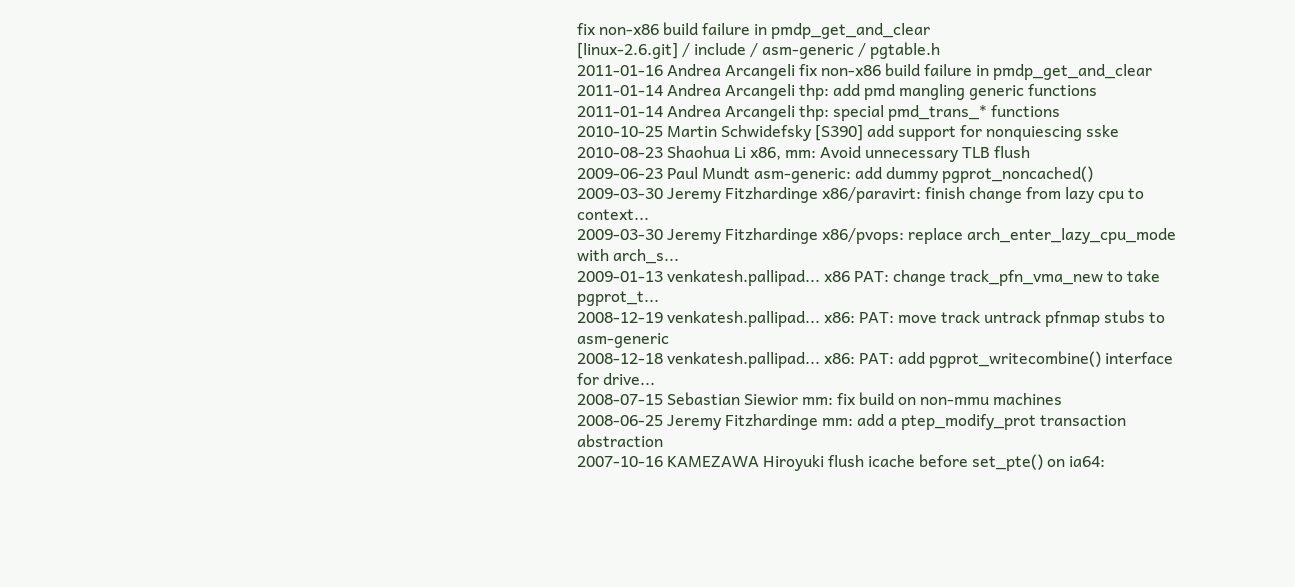fix non-x86 build failure in pmdp_get_and_clear
[linux-2.6.git] / include / asm-generic / pgtable.h
2011-01-16 Andrea Arcangeli fix non-x86 build failure in pmdp_get_and_clear
2011-01-14 Andrea Arcangeli thp: add pmd mangling generic functions
2011-01-14 Andrea Arcangeli thp: special pmd_trans_* functions
2010-10-25 Martin Schwidefsky [S390] add support for nonquiescing sske
2010-08-23 Shaohua Li x86, mm: Avoid unnecessary TLB flush
2009-06-23 Paul Mundt asm-generic: add dummy pgprot_noncached()
2009-03-30 Jeremy Fitzhardinge x86/paravirt: finish change from lazy cpu to context...
2009-03-30 Jeremy Fitzhardinge x86/pvops: replace arch_enter_lazy_cpu_mode with arch_s...
2009-01-13 venkatesh.pallipad... x86 PAT: change track_pfn_vma_new to take pgprot_t...
2008-12-19 venkatesh.pallipad... x86: PAT: move track untrack pfnmap stubs to asm-generic
2008-12-18 venkatesh.pallipad... x86: PAT: add pgprot_writecombine() interface for drive...
2008-07-15 Sebastian Siewior mm: fix build on non-mmu machines
2008-06-25 Jeremy Fitzhardinge mm: add a ptep_modify_prot transaction abstraction
2007-10-16 KAMEZAWA Hiroyuki flush icache before set_pte() on ia64: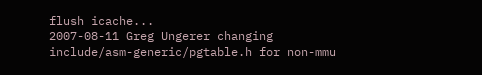flush icache...
2007-08-11 Greg Ungerer changing include/asm-generic/pgtable.h for non-mmu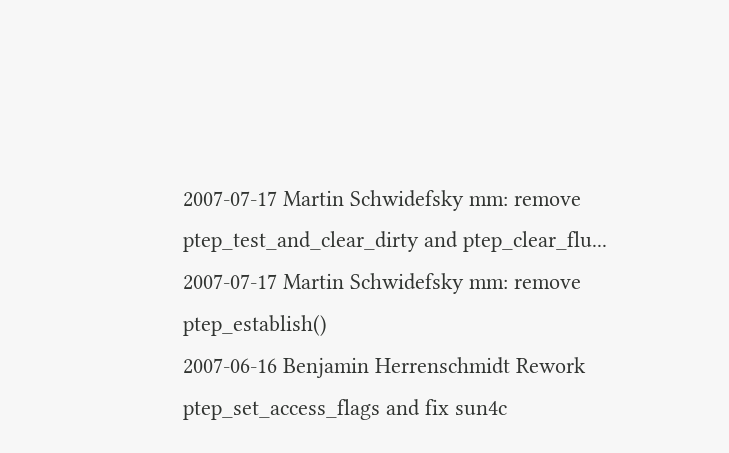2007-07-17 Martin Schwidefsky mm: remove ptep_test_and_clear_dirty and ptep_clear_flu...
2007-07-17 Martin Schwidefsky mm: remove ptep_establish()
2007-06-16 Benjamin Herrenschmidt Rework ptep_set_access_flags and fix sun4c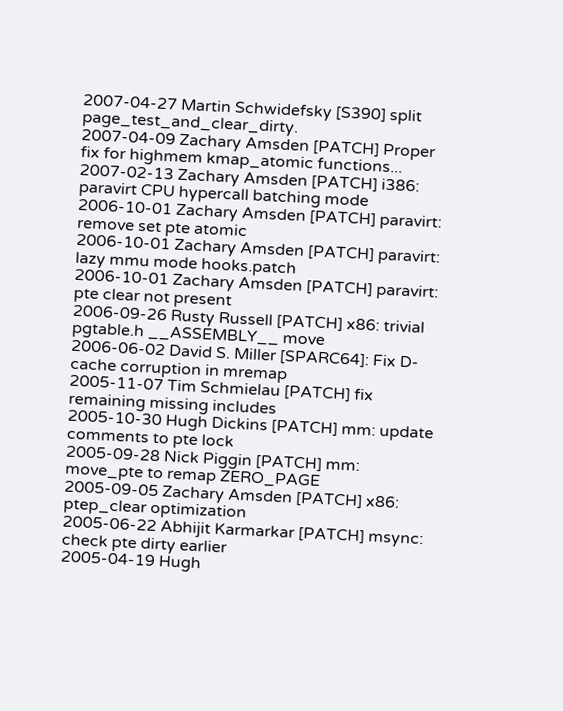2007-04-27 Martin Schwidefsky [S390] split page_test_and_clear_dirty.
2007-04-09 Zachary Amsden [PATCH] Proper fix for highmem kmap_atomic functions...
2007-02-13 Zachary Amsden [PATCH] i386: paravirt CPU hypercall batching mode
2006-10-01 Zachary Amsden [PATCH] paravirt: remove set pte atomic
2006-10-01 Zachary Amsden [PATCH] paravirt: lazy mmu mode hooks.patch
2006-10-01 Zachary Amsden [PATCH] paravirt: pte clear not present
2006-09-26 Rusty Russell [PATCH] x86: trivial pgtable.h __ASSEMBLY__ move
2006-06-02 David S. Miller [SPARC64]: Fix D-cache corruption in mremap
2005-11-07 Tim Schmielau [PATCH] fix remaining missing includes
2005-10-30 Hugh Dickins [PATCH] mm: update comments to pte lock
2005-09-28 Nick Piggin [PATCH] mm: move_pte to remap ZERO_PAGE
2005-09-05 Zachary Amsden [PATCH] x86: ptep_clear optimization
2005-06-22 Abhijit Karmarkar [PATCH] msync: check pte dirty earlier
2005-04-19 Hugh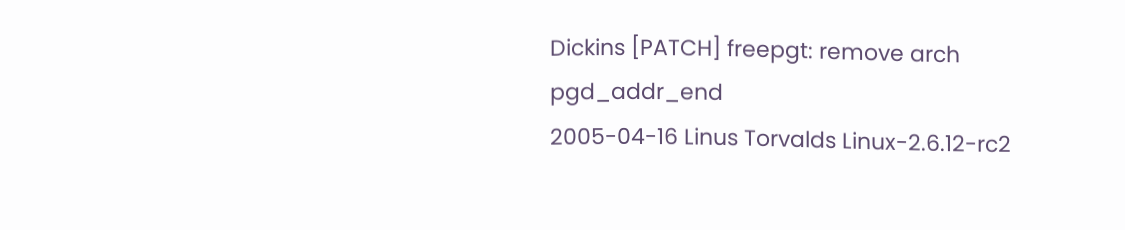Dickins [PATCH] freepgt: remove arch pgd_addr_end
2005-04-16 Linus Torvalds Linux-2.6.12-rc2